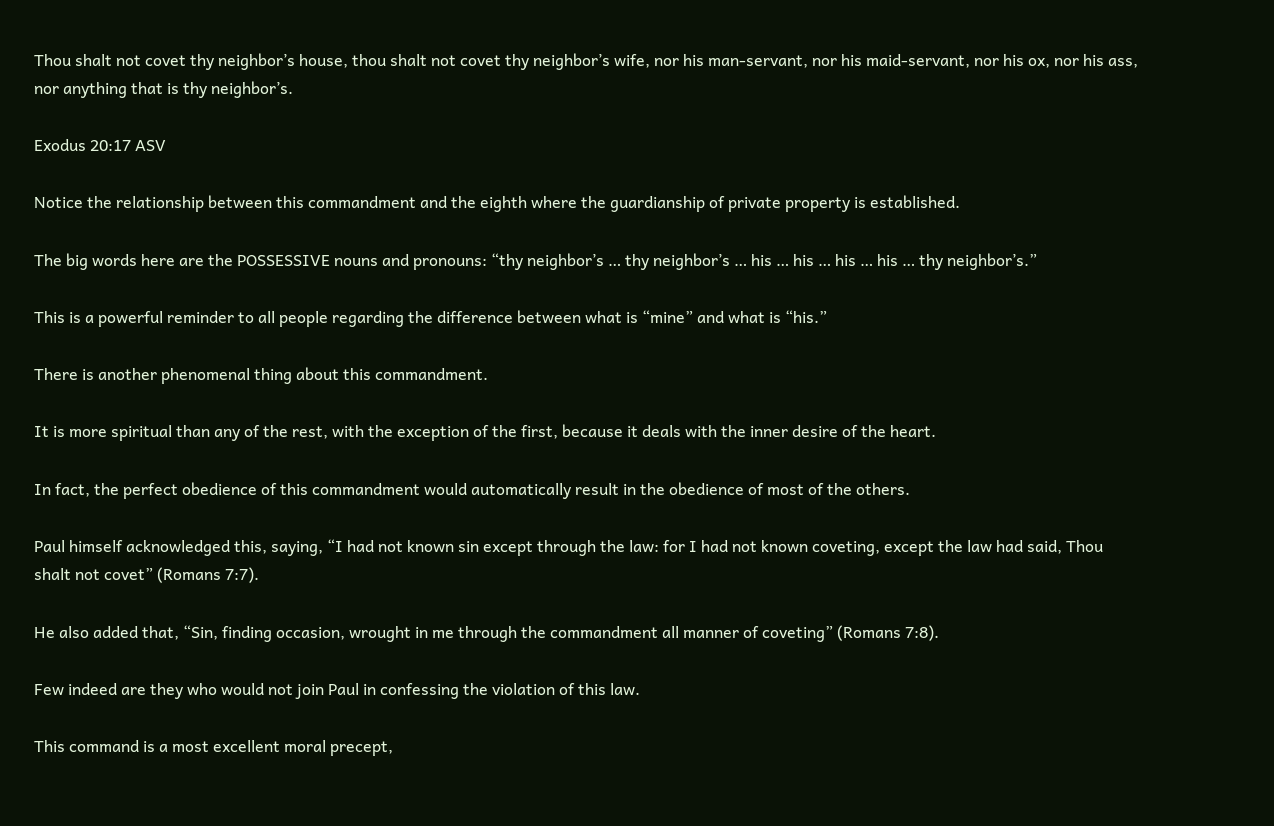Thou shalt not covet thy neighbor’s house, thou shalt not covet thy neighbor’s wife, nor his man-servant, nor his maid-servant, nor his ox, nor his ass, nor anything that is thy neighbor’s.

Exodus 20:17 ASV

Notice the relationship between this commandment and the eighth where the guardianship of private property is established.

The big words here are the POSSESSIVE nouns and pronouns: “thy neighbor’s … thy neighbor’s … his … his … his … his … thy neighbor’s.”

This is a powerful reminder to all people regarding the difference between what is “mine” and what is “his.”

There is another phenomenal thing about this commandment.

It is more spiritual than any of the rest, with the exception of the first, because it deals with the inner desire of the heart.

In fact, the perfect obedience of this commandment would automatically result in the obedience of most of the others.

Paul himself acknowledged this, saying, “I had not known sin except through the law: for I had not known coveting, except the law had said, Thou shalt not covet” (Romans 7:7).

He also added that, “Sin, finding occasion, wrought in me through the commandment all manner of coveting” (Romans 7:8).

Few indeed are they who would not join Paul in confessing the violation of this law.

This command is a most excellent moral precept,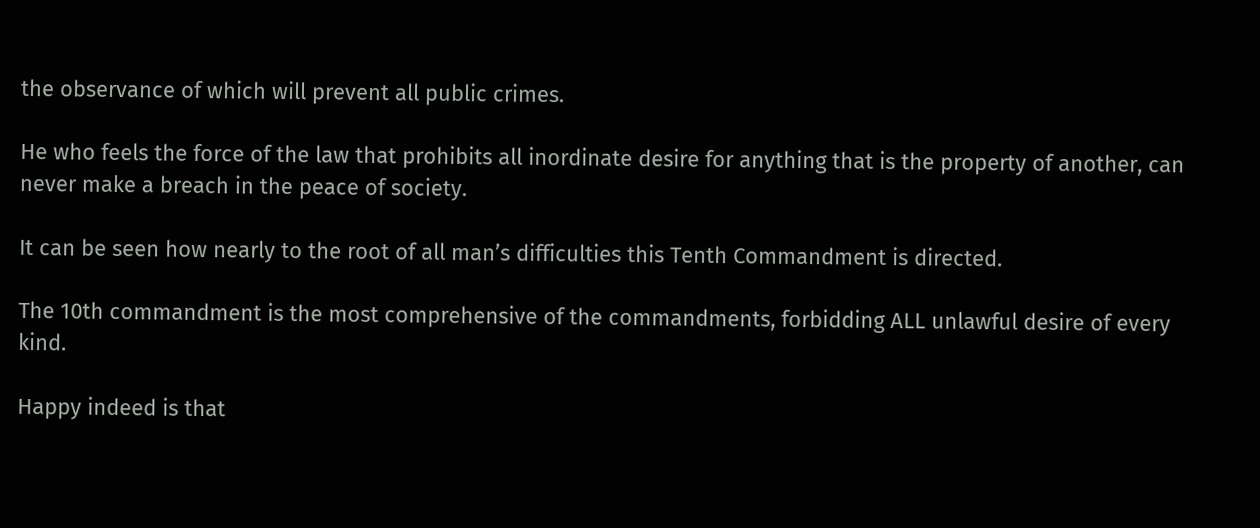the observance of which will prevent all public crimes.

He who feels the force of the law that prohibits all inordinate desire for anything that is the property of another, can never make a breach in the peace of society.

It can be seen how nearly to the root of all man’s difficulties this Tenth Commandment is directed.

The 10th commandment is the most comprehensive of the commandments, forbidding ALL unlawful desire of every kind.

Happy indeed is that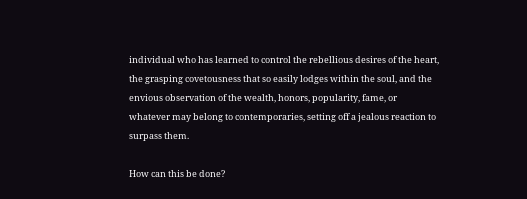individual who has learned to control the rebellious desires of the heart, the grasping covetousness that so easily lodges within the soul, and the envious observation of the wealth, honors, popularity, fame, or whatever may belong to contemporaries, setting off a jealous reaction to surpass them.

How can this be done?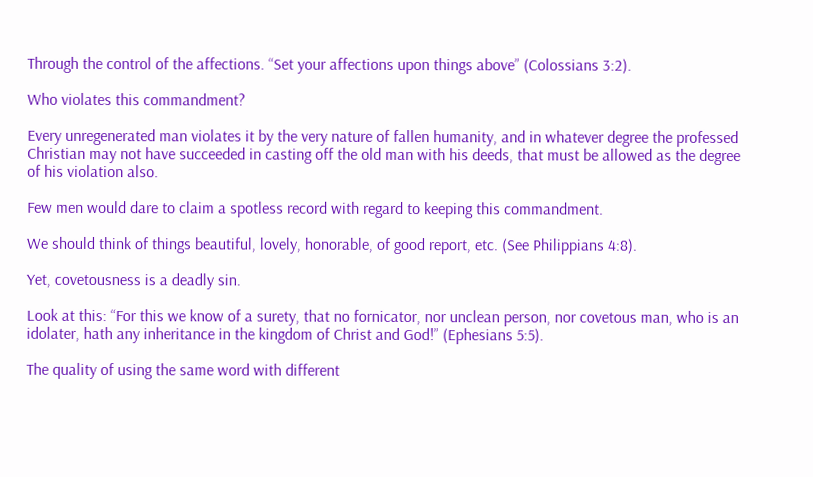Through the control of the affections. “Set your affections upon things above” (Colossians 3:2).

Who violates this commandment?

Every unregenerated man violates it by the very nature of fallen humanity, and in whatever degree the professed Christian may not have succeeded in casting off the old man with his deeds, that must be allowed as the degree of his violation also.

Few men would dare to claim a spotless record with regard to keeping this commandment.

We should think of things beautiful, lovely, honorable, of good report, etc. (See Philippians 4:8).

Yet, covetousness is a deadly sin.

Look at this: “For this we know of a surety, that no fornicator, nor unclean person, nor covetous man, who is an idolater, hath any inheritance in the kingdom of Christ and God!” (Ephesians 5:5).

The quality of using the same word with different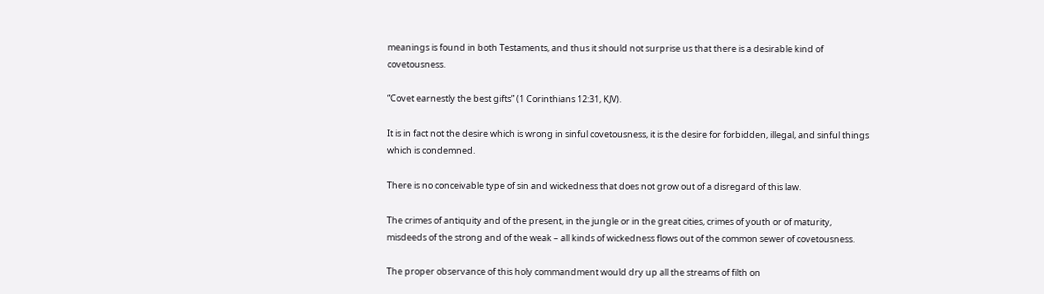meanings is found in both Testaments, and thus it should not surprise us that there is a desirable kind of covetousness.

“Covet earnestly the best gifts” (1 Corinthians 12:31, KJV).

It is in fact not the desire which is wrong in sinful covetousness, it is the desire for forbidden, illegal, and sinful things which is condemned.

There is no conceivable type of sin and wickedness that does not grow out of a disregard of this law.

The crimes of antiquity and of the present, in the jungle or in the great cities, crimes of youth or of maturity, misdeeds of the strong and of the weak – all kinds of wickedness flows out of the common sewer of covetousness.

The proper observance of this holy commandment would dry up all the streams of filth on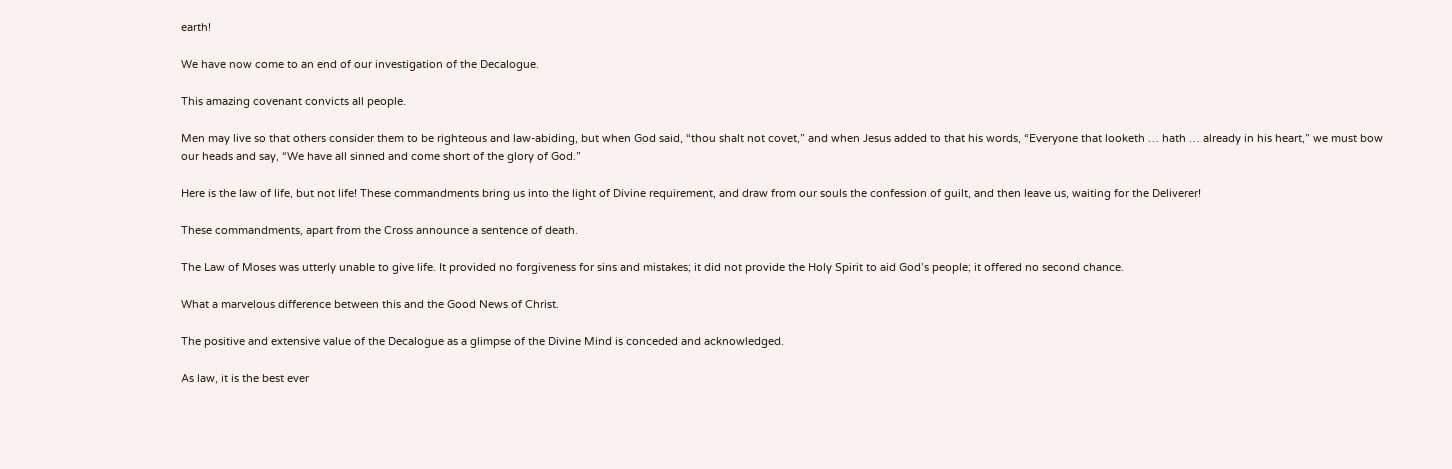earth!

We have now come to an end of our investigation of the Decalogue.

This amazing covenant convicts all people.

Men may live so that others consider them to be righteous and law-abiding, but when God said, “thou shalt not covet,” and when Jesus added to that his words, “Everyone that looketh … hath … already in his heart,” we must bow our heads and say, “We have all sinned and come short of the glory of God.”

Here is the law of life, but not life! These commandments bring us into the light of Divine requirement, and draw from our souls the confession of guilt, and then leave us, waiting for the Deliverer!

These commandments, apart from the Cross announce a sentence of death.

The Law of Moses was utterly unable to give life. It provided no forgiveness for sins and mistakes; it did not provide the Holy Spirit to aid God’s people; it offered no second chance.

What a marvelous difference between this and the Good News of Christ.

The positive and extensive value of the Decalogue as a glimpse of the Divine Mind is conceded and acknowledged.

As law, it is the best ever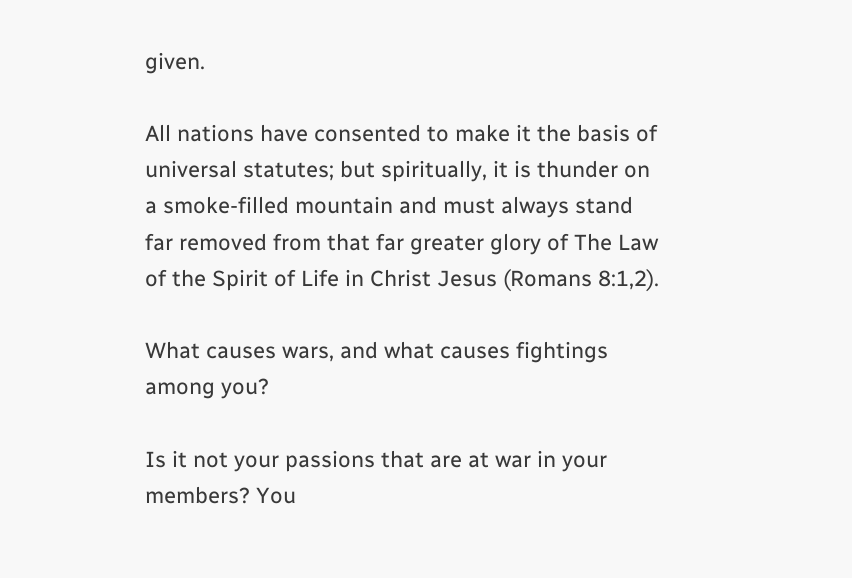given.

All nations have consented to make it the basis of universal statutes; but spiritually, it is thunder on a smoke-filled mountain and must always stand far removed from that far greater glory of The Law of the Spirit of Life in Christ Jesus (Romans 8:1,2).

What causes wars, and what causes fightings among you?

Is it not your passions that are at war in your members? You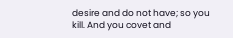desire and do not have; so you kill. And you covet and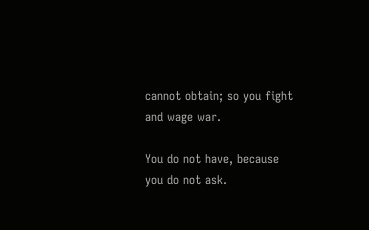cannot obtain; so you fight and wage war.

You do not have, because you do not ask.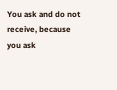You ask and do not receive, because you ask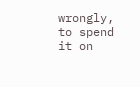wrongly, to spend it on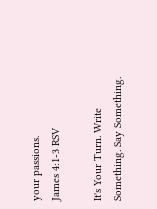your passions.
James 4:1-3 RSV

It's Your Turn. Write Something. Say Something.